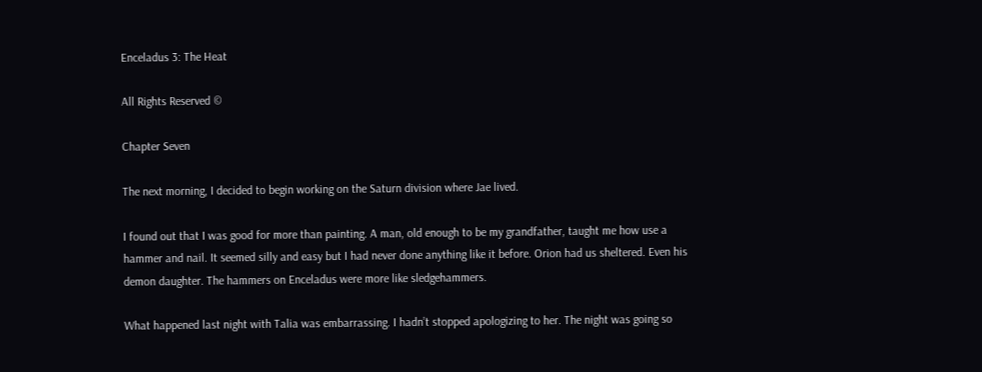Enceladus 3: The Heat

All Rights Reserved ©

Chapter Seven

The next morning, I decided to begin working on the Saturn division where Jae lived.

I found out that I was good for more than painting. A man, old enough to be my grandfather, taught me how use a hammer and nail. It seemed silly and easy but I had never done anything like it before. Orion had us sheltered. Even his demon daughter. The hammers on Enceladus were more like sledgehammers.

What happened last night with Talia was embarrassing. I hadn’t stopped apologizing to her. The night was going so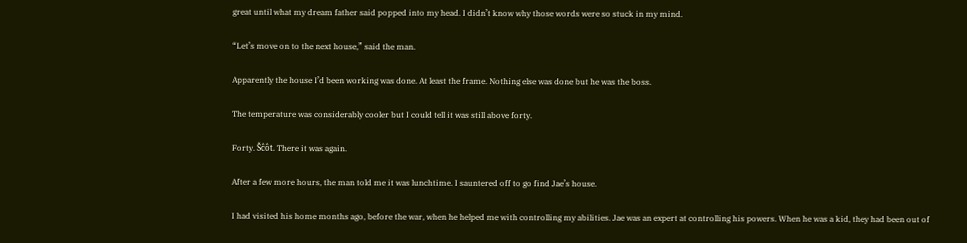great until what my dream father said popped into my head. I didn’t know why those words were so stuck in my mind.

“Let’s move on to the next house,” said the man.

Apparently the house I’d been working was done. At least the frame. Nothing else was done but he was the boss.

The temperature was considerably cooler but I could tell it was still above forty.

Forty. Šĉôt. There it was again.

After a few more hours, the man told me it was lunchtime. I sauntered off to go find Jae’s house.

I had visited his home months ago, before the war, when he helped me with controlling my abilities. Jae was an expert at controlling his powers. When he was a kid, they had been out of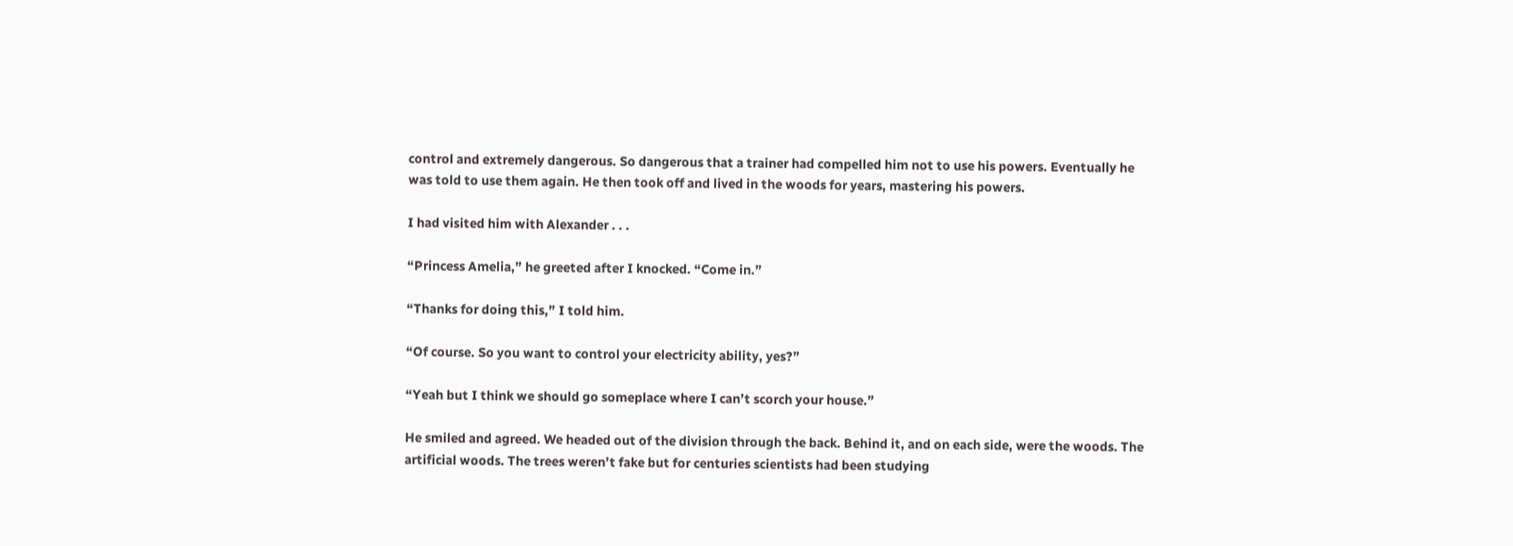control and extremely dangerous. So dangerous that a trainer had compelled him not to use his powers. Eventually he was told to use them again. He then took off and lived in the woods for years, mastering his powers.

I had visited him with Alexander . . .

“Princess Amelia,” he greeted after I knocked. “Come in.”

“Thanks for doing this,” I told him.

“Of course. So you want to control your electricity ability, yes?”

“Yeah but I think we should go someplace where I can’t scorch your house.”

He smiled and agreed. We headed out of the division through the back. Behind it, and on each side, were the woods. The artificial woods. The trees weren’t fake but for centuries scientists had been studying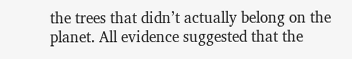the trees that didn’t actually belong on the planet. All evidence suggested that the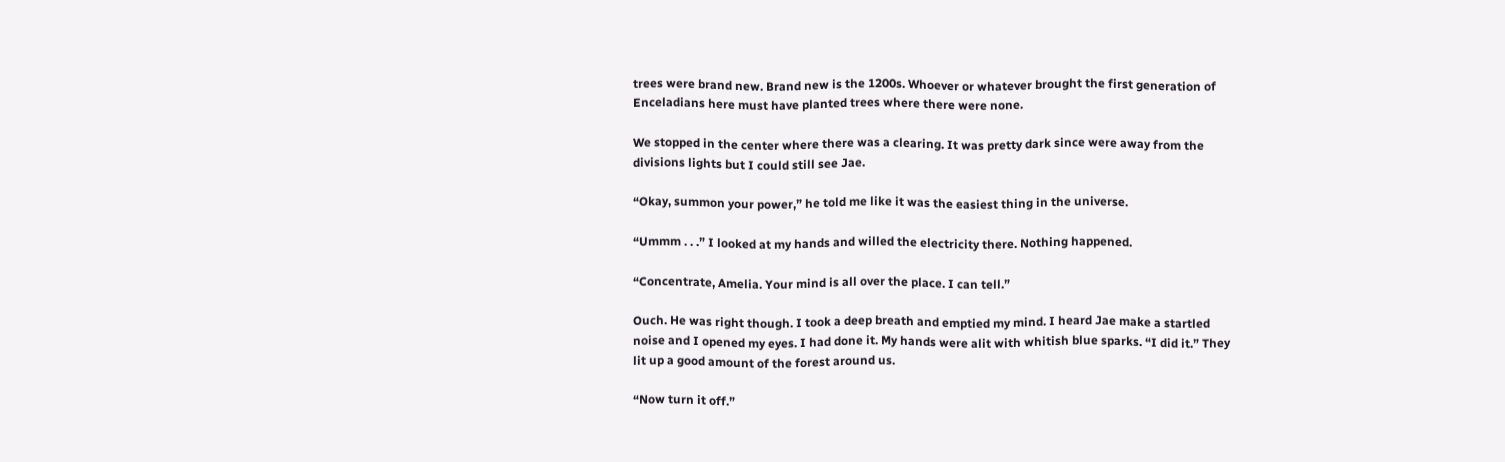trees were brand new. Brand new is the 1200s. Whoever or whatever brought the first generation of Enceladians here must have planted trees where there were none.

We stopped in the center where there was a clearing. It was pretty dark since were away from the divisions lights but I could still see Jae.

“Okay, summon your power,” he told me like it was the easiest thing in the universe.

“Ummm . . .” I looked at my hands and willed the electricity there. Nothing happened.

“Concentrate, Amelia. Your mind is all over the place. I can tell.”

Ouch. He was right though. I took a deep breath and emptied my mind. I heard Jae make a startled noise and I opened my eyes. I had done it. My hands were alit with whitish blue sparks. “I did it.” They lit up a good amount of the forest around us.

“Now turn it off.”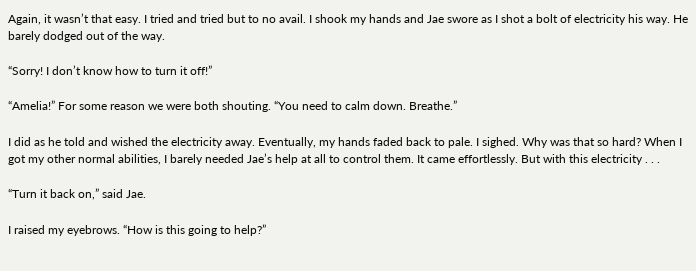Again, it wasn’t that easy. I tried and tried but to no avail. I shook my hands and Jae swore as I shot a bolt of electricity his way. He barely dodged out of the way.

“Sorry! I don’t know how to turn it off!”

“Amelia!” For some reason we were both shouting. “You need to calm down. Breathe.”

I did as he told and wished the electricity away. Eventually, my hands faded back to pale. I sighed. Why was that so hard? When I got my other normal abilities, I barely needed Jae’s help at all to control them. It came effortlessly. But with this electricity . . .

“Turn it back on,” said Jae.

I raised my eyebrows. “How is this going to help?”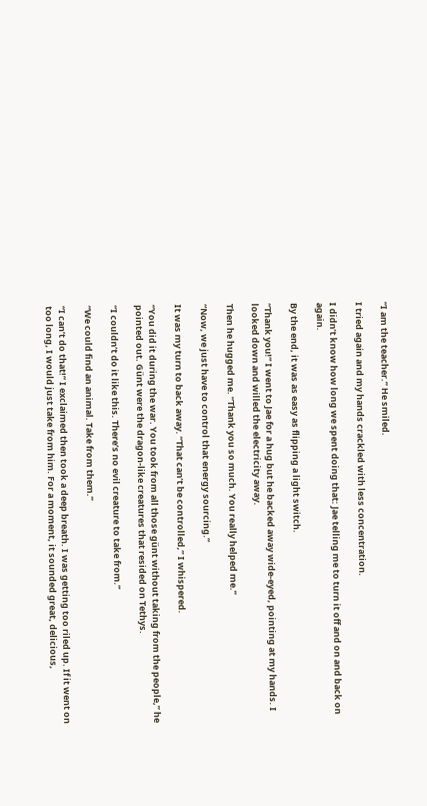“I am the teacher.” He smiled.

I tried again and my hands crackled with less concentration.

I didn’t know how long we spent doing that: Jae telling me to turn it off and on and back on again.

By the end, it was as easy as flipping a light switch.

“Thank you!” I went to Jae for a hug but he backed away wide-eyed, pointing at my hands. I looked down and willed the electricity away.

Then he hugged me. “Thank you so much. You really helped me.”

“Now, we just have to control that energy sourcing.”

It was my turn to back away. “That can’t be controlled,” I whispered.

“You did it during the war. You took from all those günt without taking from the people,” he pointed out. Günt were the dragon-like creatures that resided on Tethys.

“I couldn’t do it like this. There’s no evil creature to take from.”

“We could find an animal. Take from them.”

“I can’t do that!” I exclaimed then took a deep breath. I was getting too riled up. If it went on too long, I would just take from him. For a moment, it sounded great, delicious,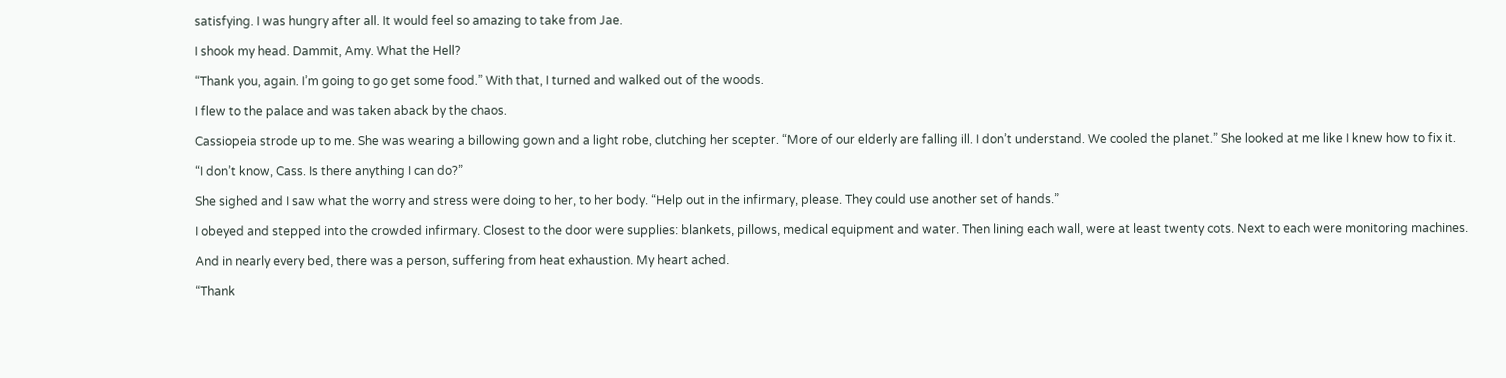satisfying. I was hungry after all. It would feel so amazing to take from Jae.

I shook my head. Dammit, Amy. What the Hell?

“Thank you, again. I’m going to go get some food.” With that, I turned and walked out of the woods.

I flew to the palace and was taken aback by the chaos.

Cassiopeia strode up to me. She was wearing a billowing gown and a light robe, clutching her scepter. “More of our elderly are falling ill. I don’t understand. We cooled the planet.” She looked at me like I knew how to fix it.

“I don’t know, Cass. Is there anything I can do?”

She sighed and I saw what the worry and stress were doing to her, to her body. “Help out in the infirmary, please. They could use another set of hands.”

I obeyed and stepped into the crowded infirmary. Closest to the door were supplies: blankets, pillows, medical equipment and water. Then lining each wall, were at least twenty cots. Next to each were monitoring machines.

And in nearly every bed, there was a person, suffering from heat exhaustion. My heart ached.

“Thank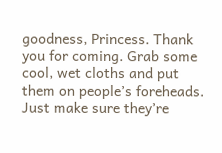goodness, Princess. Thank you for coming. Grab some cool, wet cloths and put them on people’s foreheads. Just make sure they’re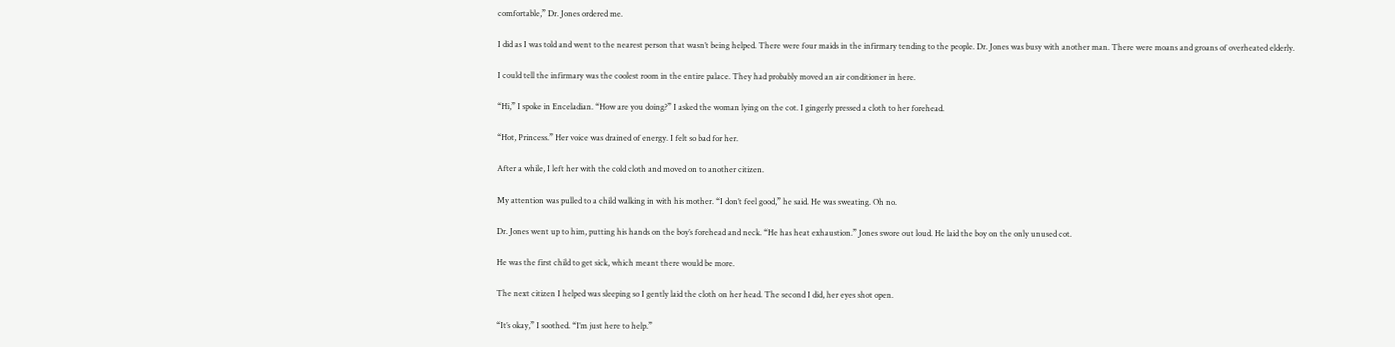comfortable,” Dr. Jones ordered me.

I did as I was told and went to the nearest person that wasn’t being helped. There were four maids in the infirmary tending to the people. Dr. Jones was busy with another man. There were moans and groans of overheated elderly.

I could tell the infirmary was the coolest room in the entire palace. They had probably moved an air conditioner in here.

“Hi,” I spoke in Enceladian. “How are you doing?” I asked the woman lying on the cot. I gingerly pressed a cloth to her forehead.

“Hot, Princess.” Her voice was drained of energy. I felt so bad for her.

After a while, I left her with the cold cloth and moved on to another citizen.

My attention was pulled to a child walking in with his mother. “I don’t feel good,” he said. He was sweating. Oh no.

Dr. Jones went up to him, putting his hands on the boy’s forehead and neck. “He has heat exhaustion.” Jones swore out loud. He laid the boy on the only unused cot.

He was the first child to get sick, which meant there would be more.

The next citizen I helped was sleeping so I gently laid the cloth on her head. The second I did, her eyes shot open.

“It’s okay,” I soothed. “I’m just here to help.”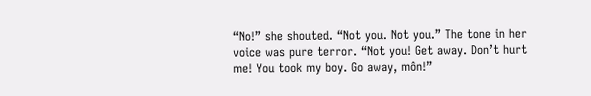“No!” she shouted. “Not you. Not you.” The tone in her voice was pure terror. “Not you! Get away. Don’t hurt me! You took my boy. Go away, môn!”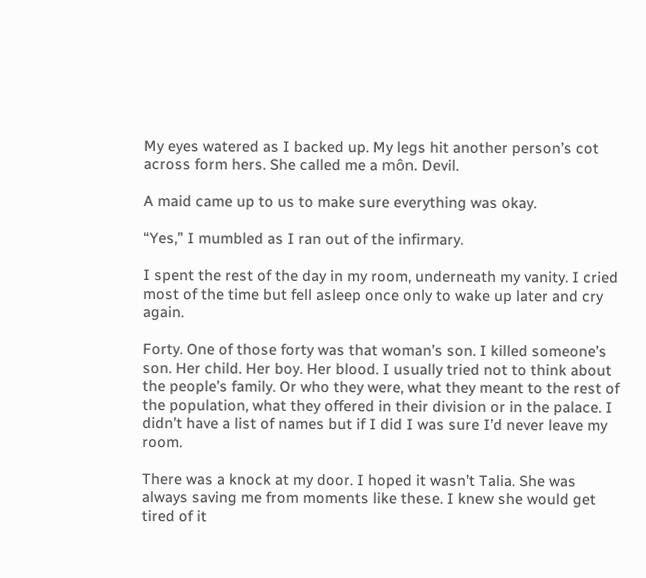My eyes watered as I backed up. My legs hit another person’s cot across form hers. She called me a môn. Devil.

A maid came up to us to make sure everything was okay.

“Yes,” I mumbled as I ran out of the infirmary.

I spent the rest of the day in my room, underneath my vanity. I cried most of the time but fell asleep once only to wake up later and cry again.

Forty. One of those forty was that woman’s son. I killed someone’s son. Her child. Her boy. Her blood. I usually tried not to think about the people’s family. Or who they were, what they meant to the rest of the population, what they offered in their division or in the palace. I didn’t have a list of names but if I did I was sure I’d never leave my room.

There was a knock at my door. I hoped it wasn’t Talia. She was always saving me from moments like these. I knew she would get tired of it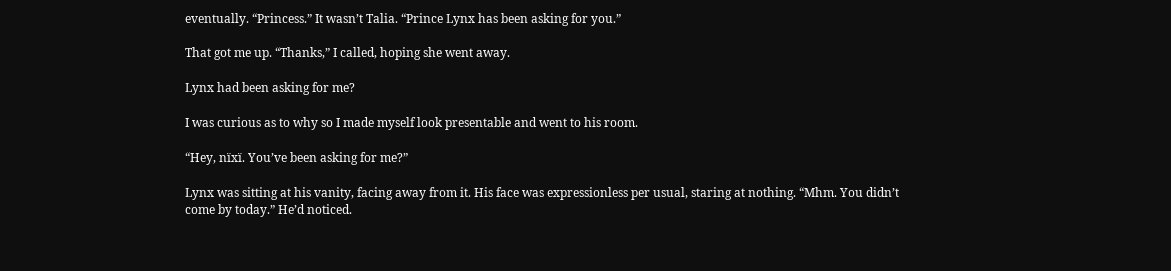eventually. “Princess.” It wasn’t Talia. “Prince Lynx has been asking for you.”

That got me up. “Thanks,” I called, hoping she went away.

Lynx had been asking for me?

I was curious as to why so I made myself look presentable and went to his room.

“Hey, nïxï. You’ve been asking for me?”

Lynx was sitting at his vanity, facing away from it. His face was expressionless per usual, staring at nothing. “Mhm. You didn’t come by today.” He’d noticed.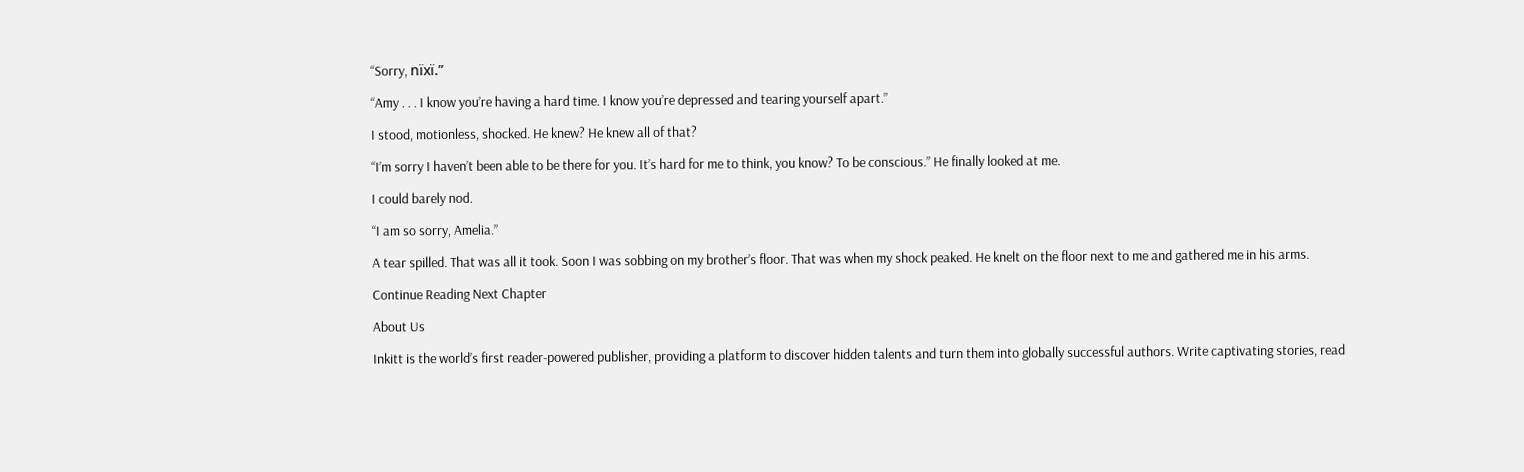“Sorry, nïxï.”

“Amy . . . I know you’re having a hard time. I know you’re depressed and tearing yourself apart.”

I stood, motionless, shocked. He knew? He knew all of that?

“I’m sorry I haven’t been able to be there for you. It’s hard for me to think, you know? To be conscious.” He finally looked at me.

I could barely nod.

“I am so sorry, Amelia.”

A tear spilled. That was all it took. Soon I was sobbing on my brother’s floor. That was when my shock peaked. He knelt on the floor next to me and gathered me in his arms.

Continue Reading Next Chapter

About Us

Inkitt is the world’s first reader-powered publisher, providing a platform to discover hidden talents and turn them into globally successful authors. Write captivating stories, read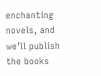enchanting novels, and we’ll publish the books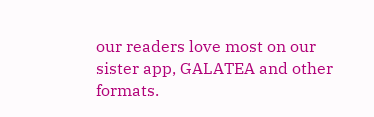our readers love most on our sister app, GALATEA and other formats.